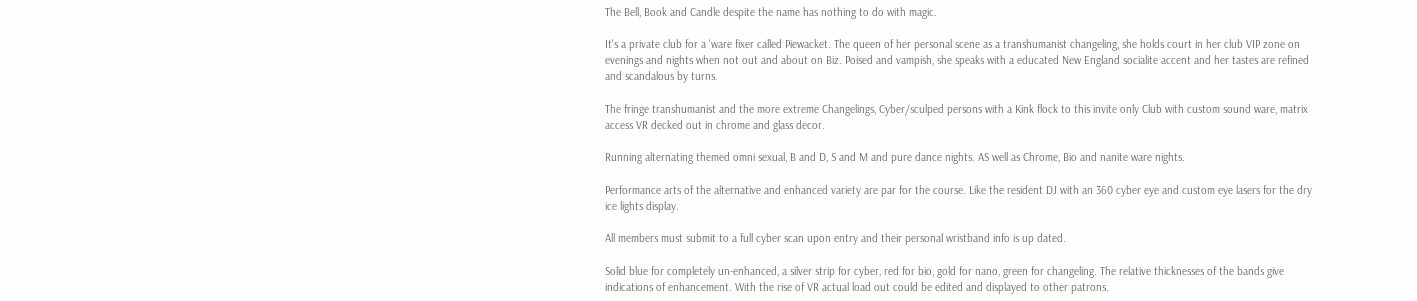The Bell, Book and Candle despite the name has nothing to do with magic.

It's a private club for a 'ware fixer called Piewacket. The queen of her personal scene as a transhumanist changeling, she holds court in her club VIP zone on evenings and nights when not out and about on Biz. Poised and vampish, she speaks with a educated New England socialite accent and her tastes are refined and scandalous by turns.

The fringe transhumanist and the more extreme Changelings, Cyber/sculped persons with a Kink flock to this invite only Club with custom sound ware, matrix access VR decked out in chrome and glass decor.

Running alternating themed omni sexual, B and D, S and M and pure dance nights. AS well as Chrome, Bio and nanite ware nights.

Performance arts of the alternative and enhanced variety are par for the course. Like the resident DJ with an 360 cyber eye and custom eye lasers for the dry ice lights display.

All members must submit to a full cyber scan upon entry and their personal wristband info is up dated.

Solid blue for completely un-enhanced, a silver strip for cyber, red for bio, gold for nano, green for changeling. The relative thicknesses of the bands give indications of enhancement. With the rise of VR actual load out could be edited and displayed to other patrons.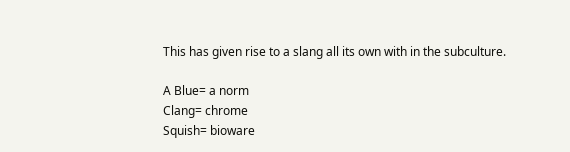This has given rise to a slang all its own with in the subculture.

A Blue= a norm
Clang= chrome
Squish= bioware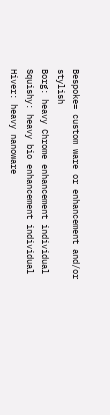Bespoke= custom ware or enhancement and/or stylish
Borg: heavy Chrome enhancement individual
Squishy: heavy bio enhancement individual
Hiver: heavy nanoware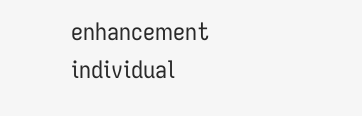enhancement individual